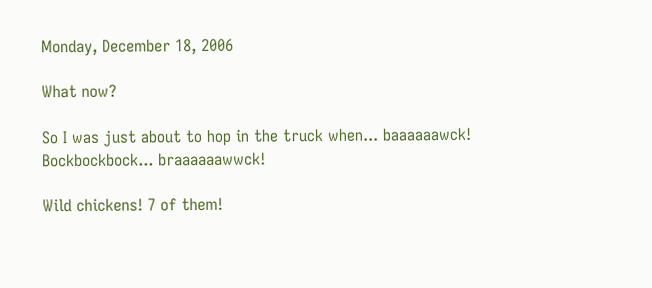Monday, December 18, 2006

What now?

So I was just about to hop in the truck when... baaaaaawck! Bockbockbock... braaaaaawwck!

Wild chickens! 7 of them!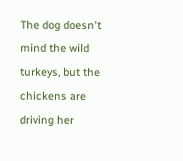The dog doesn't mind the wild turkeys, but the chickens are driving her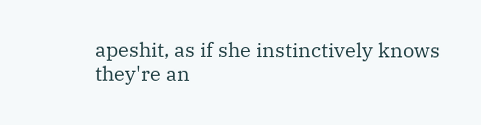apeshit, as if she instinctively knows they're an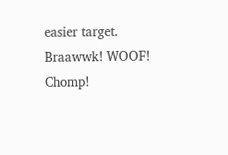easier target. Braawwk! WOOF! Chomp!